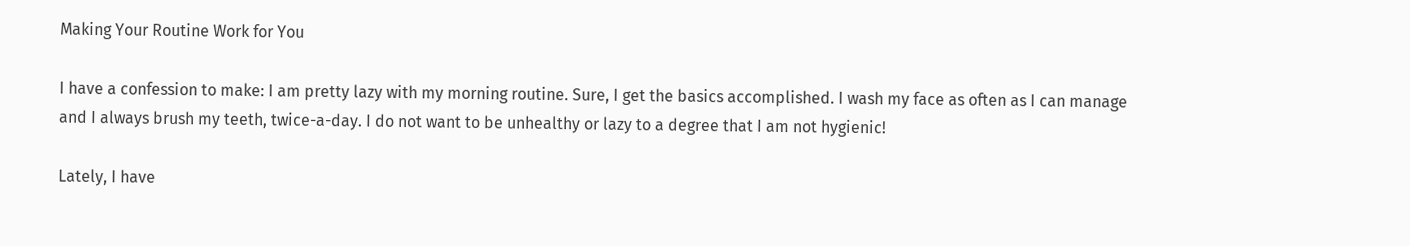Making Your Routine Work for You

I have a confession to make: I am pretty lazy with my morning routine. Sure, I get the basics accomplished. I wash my face as often as I can manage and I always brush my teeth, twice-a-day. I do not want to be unhealthy or lazy to a degree that I am not hygienic!

Lately, I have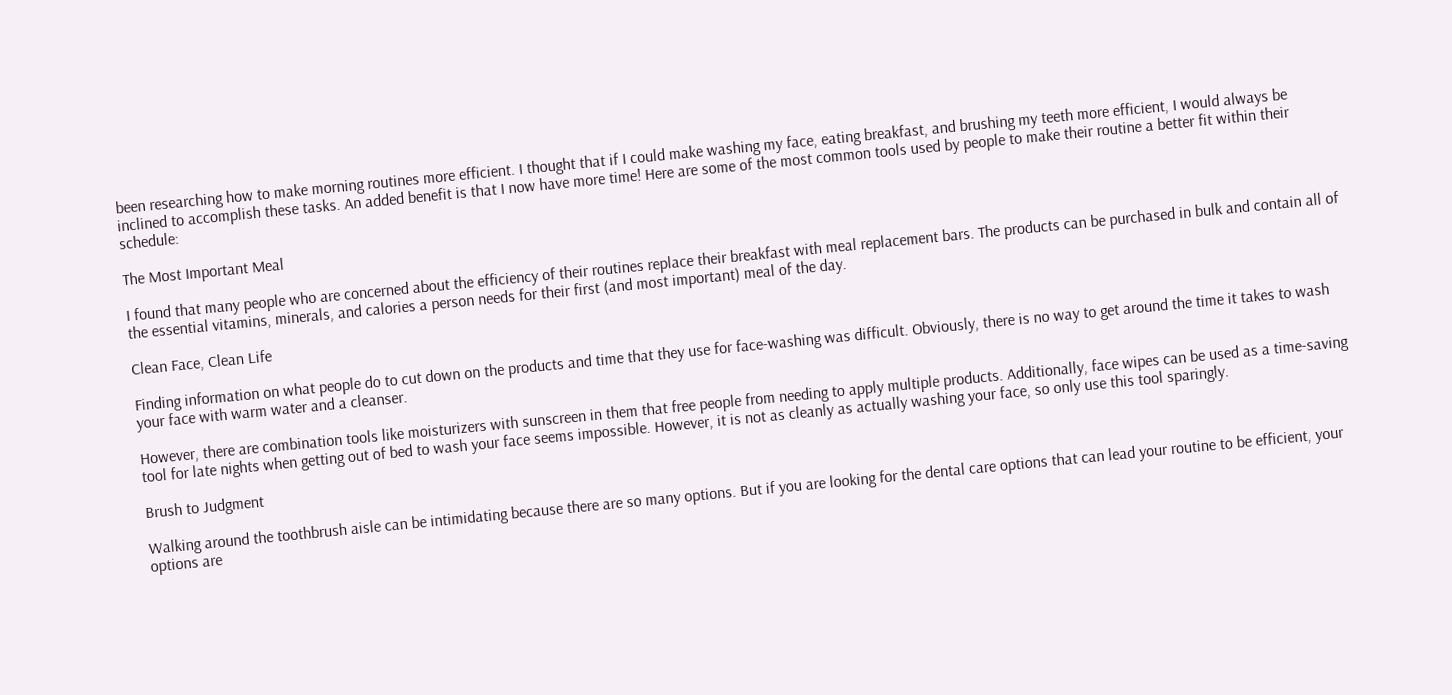been researching how to make morning routines more efficient. I thought that if I could make washing my face, eating breakfast, and brushing my teeth more efficient, I would always be inclined to accomplish these tasks. An added benefit is that I now have more time! Here are some of the most common tools used by people to make their routine a better fit within their schedule:

The Most Important Meal

I found that many people who are concerned about the efficiency of their routines replace their breakfast with meal replacement bars. The products can be purchased in bulk and contain all of the essential vitamins, minerals, and calories a person needs for their first (and most important) meal of the day.

Clean Face, Clean Life

Finding information on what people do to cut down on the products and time that they use for face-washing was difficult. Obviously, there is no way to get around the time it takes to wash your face with warm water and a cleanser.

However, there are combination tools like moisturizers with sunscreen in them that free people from needing to apply multiple products. Additionally, face wipes can be used as a time-saving tool for late nights when getting out of bed to wash your face seems impossible. However, it is not as cleanly as actually washing your face, so only use this tool sparingly.

Brush to Judgment

Walking around the toothbrush aisle can be intimidating because there are so many options. But if you are looking for the dental care options that can lead your routine to be efficient, your options are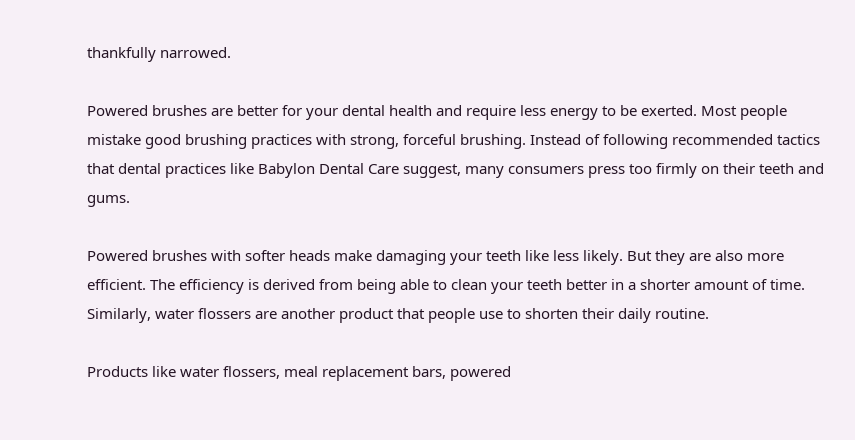thankfully narrowed.

Powered brushes are better for your dental health and require less energy to be exerted. Most people mistake good brushing practices with strong, forceful brushing. Instead of following recommended tactics that dental practices like Babylon Dental Care suggest, many consumers press too firmly on their teeth and gums.

Powered brushes with softer heads make damaging your teeth like less likely. But they are also more efficient. The efficiency is derived from being able to clean your teeth better in a shorter amount of time. Similarly, water flossers are another product that people use to shorten their daily routine.

Products like water flossers, meal replacement bars, powered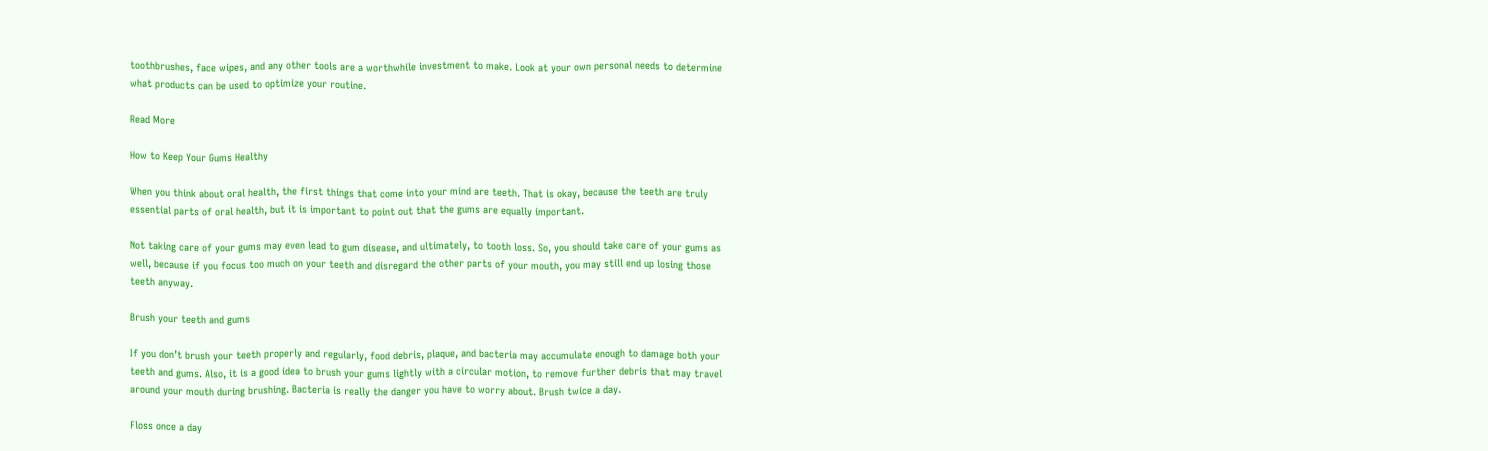toothbrushes, face wipes, and any other tools are a worthwhile investment to make. Look at your own personal needs to determine what products can be used to optimize your routine.

Read More

How to Keep Your Gums Healthy

When you think about oral health, the first things that come into your mind are teeth. That is okay, because the teeth are truly essential parts of oral health, but it is important to point out that the gums are equally important.

Not taking care of your gums may even lead to gum disease, and ultimately, to tooth loss. So, you should take care of your gums as well, because if you focus too much on your teeth and disregard the other parts of your mouth, you may still end up losing those teeth anyway.

Brush your teeth and gums

If you don’t brush your teeth properly and regularly, food debris, plaque, and bacteria may accumulate enough to damage both your teeth and gums. Also, it is a good idea to brush your gums lightly with a circular motion, to remove further debris that may travel around your mouth during brushing. Bacteria is really the danger you have to worry about. Brush twice a day.

Floss once a day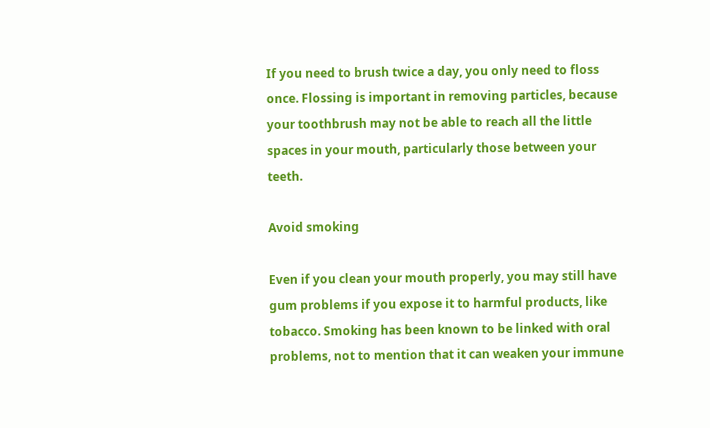If you need to brush twice a day, you only need to floss once. Flossing is important in removing particles, because your toothbrush may not be able to reach all the little spaces in your mouth, particularly those between your teeth.

Avoid smoking

Even if you clean your mouth properly, you may still have gum problems if you expose it to harmful products, like tobacco. Smoking has been known to be linked with oral problems, not to mention that it can weaken your immune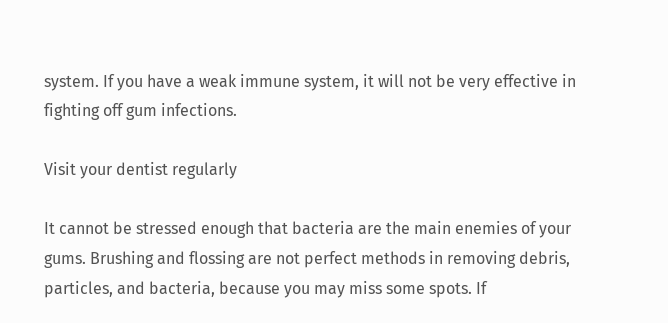system. If you have a weak immune system, it will not be very effective in fighting off gum infections.

Visit your dentist regularly

It cannot be stressed enough that bacteria are the main enemies of your gums. Brushing and flossing are not perfect methods in removing debris, particles, and bacteria, because you may miss some spots. If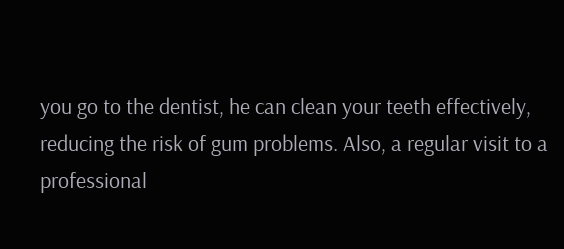you go to the dentist, he can clean your teeth effectively, reducing the risk of gum problems. Also, a regular visit to a professional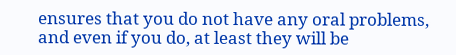ensures that you do not have any oral problems, and even if you do, at least they will be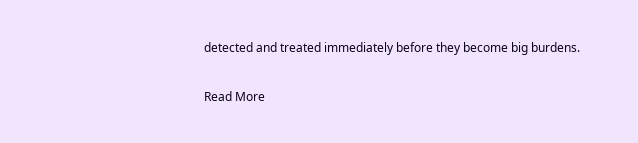detected and treated immediately before they become big burdens.

Read More